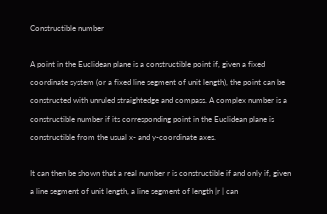Constructible number

A point in the Euclidean plane is a constructible point if, given a fixed coordinate system (or a fixed line segment of unit length), the point can be constructed with unruled straightedge and compass. A complex number is a constructible number if its corresponding point in the Euclidean plane is constructible from the usual x- and y-coordinate axes.

It can then be shown that a real number r is constructible if and only if, given a line segment of unit length, a line segment of length |r | can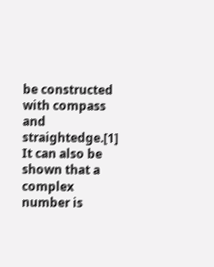be constructed with compass and straightedge.[1] It can also be shown that a complex number is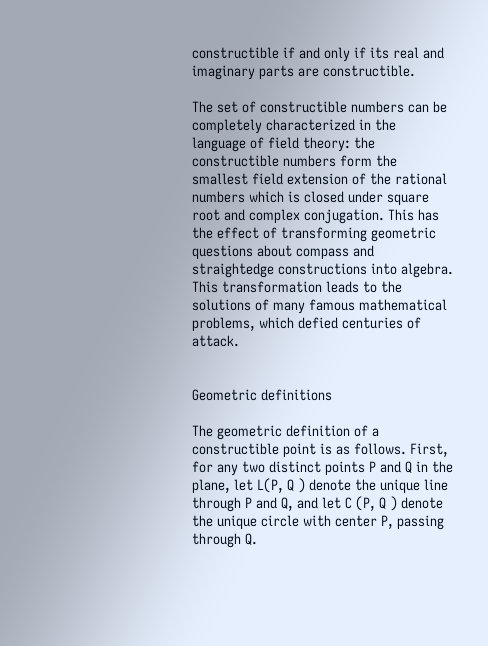constructible if and only if its real and imaginary parts are constructible.

The set of constructible numbers can be completely characterized in the language of field theory: the constructible numbers form the smallest field extension of the rational numbers which is closed under square root and complex conjugation. This has the effect of transforming geometric questions about compass and straightedge constructions into algebra. This transformation leads to the solutions of many famous mathematical problems, which defied centuries of attack.


Geometric definitions

The geometric definition of a constructible point is as follows. First, for any two distinct points P and Q in the plane, let L(P, Q ) denote the unique line through P and Q, and let C (P, Q ) denote the unique circle with center P, passing through Q.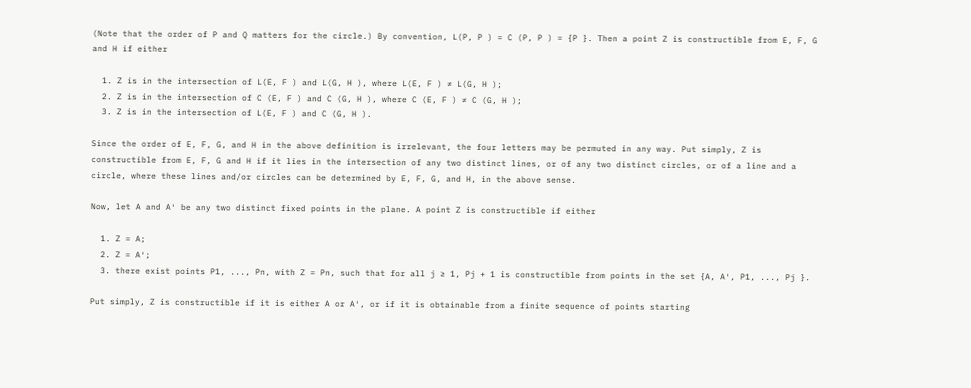(Note that the order of P and Q matters for the circle.) By convention, L(P, P ) = C (P, P ) = {P }. Then a point Z is constructible from E, F, G and H if either

  1. Z is in the intersection of L(E, F ) and L(G, H ), where L(E, F ) ≠ L(G, H );
  2. Z is in the intersection of C (E, F ) and C (G, H ), where C (E, F ) ≠ C (G, H );
  3. Z is in the intersection of L(E, F ) and C (G, H ).

Since the order of E, F, G, and H in the above definition is irrelevant, the four letters may be permuted in any way. Put simply, Z is constructible from E, F, G and H if it lies in the intersection of any two distinct lines, or of any two distinct circles, or of a line and a circle, where these lines and/or circles can be determined by E, F, G, and H, in the above sense.

Now, let A and A′ be any two distinct fixed points in the plane. A point Z is constructible if either

  1. Z = A;
  2. Z = A′;
  3. there exist points P1, ..., Pn, with Z = Pn, such that for all j ≥ 1, Pj + 1 is constructible from points in the set {A, A′, P1, ..., Pj }.

Put simply, Z is constructible if it is either A or A′, or if it is obtainable from a finite sequence of points starting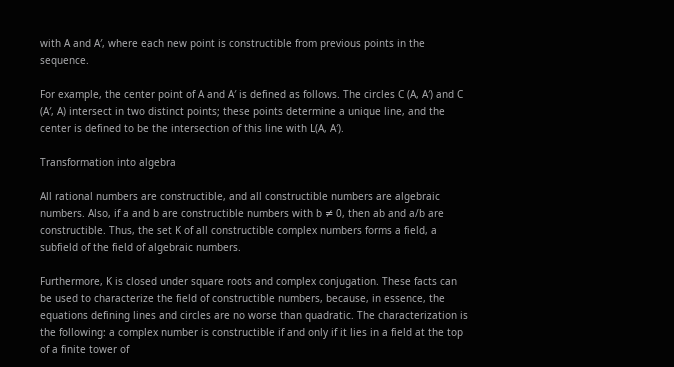with A and A′, where each new point is constructible from previous points in the sequence.

For example, the center point of A and A′ is defined as follows. The circles C (A, A′) and C (A′, A) intersect in two distinct points; these points determine a unique line, and the center is defined to be the intersection of this line with L(A, A′).

Transformation into algebra

All rational numbers are constructible, and all constructible numbers are algebraic numbers. Also, if a and b are constructible numbers with b ≠ 0, then ab and a/b are constructible. Thus, the set K of all constructible complex numbers forms a field, a subfield of the field of algebraic numbers.

Furthermore, K is closed under square roots and complex conjugation. These facts can be used to characterize the field of constructible numbers, because, in essence, the equations defining lines and circles are no worse than quadratic. The characterization is the following: a complex number is constructible if and only if it lies in a field at the top of a finite tower of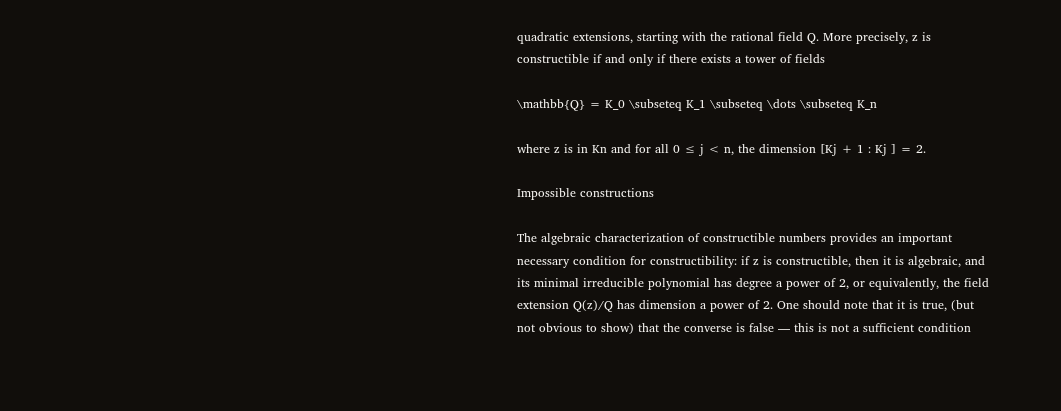quadratic extensions, starting with the rational field Q. More precisely, z is constructible if and only if there exists a tower of fields

\mathbb{Q} = K_0 \subseteq K_1 \subseteq \dots \subseteq K_n

where z is in Kn and for all 0 ≤ j < n, the dimension [Kj + 1 : Kj ] = 2.

Impossible constructions

The algebraic characterization of constructible numbers provides an important necessary condition for constructibility: if z is constructible, then it is algebraic, and its minimal irreducible polynomial has degree a power of 2, or equivalently, the field extension Q(z)/Q has dimension a power of 2. One should note that it is true, (but not obvious to show) that the converse is false — this is not a sufficient condition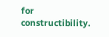for constructibility.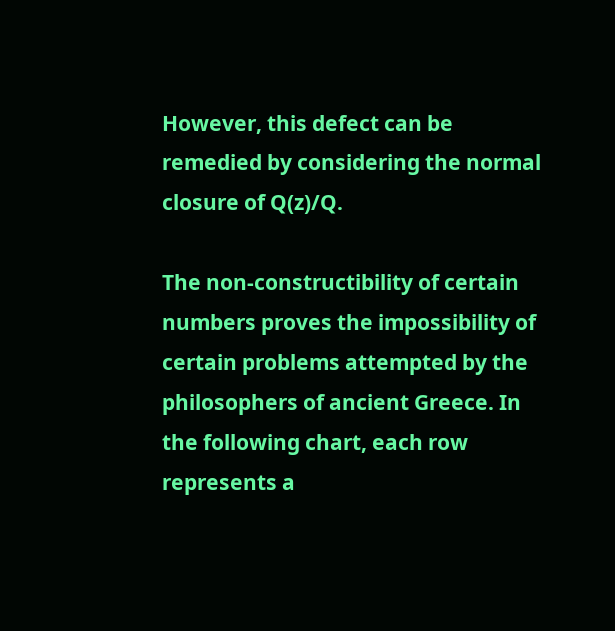However, this defect can be remedied by considering the normal closure of Q(z)/Q.

The non-constructibility of certain numbers proves the impossibility of certain problems attempted by the philosophers of ancient Greece. In the following chart, each row represents a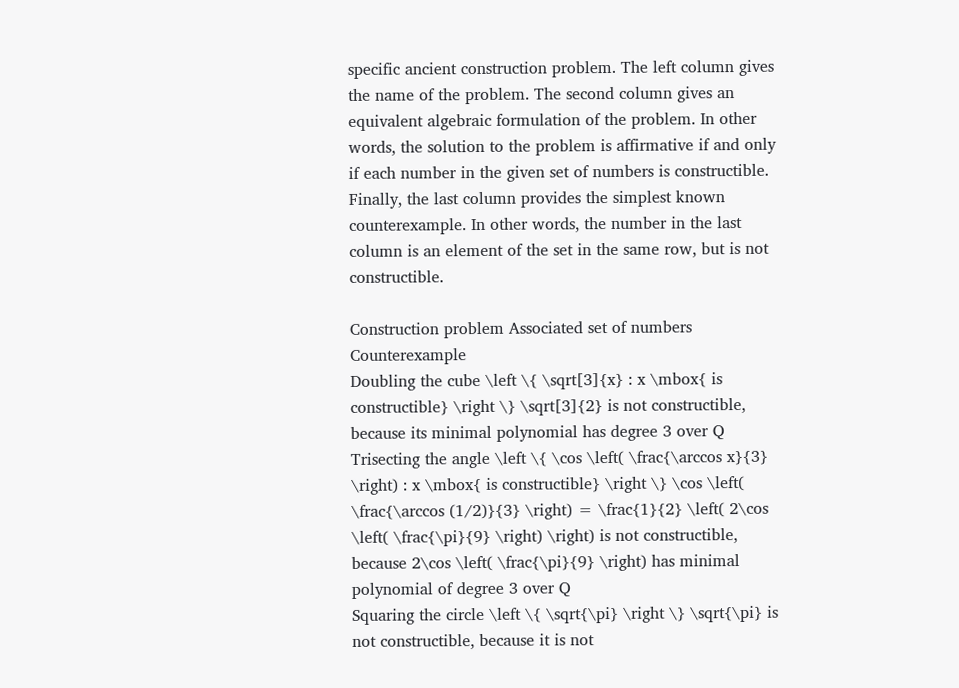specific ancient construction problem. The left column gives the name of the problem. The second column gives an equivalent algebraic formulation of the problem. In other words, the solution to the problem is affirmative if and only if each number in the given set of numbers is constructible. Finally, the last column provides the simplest known counterexample. In other words, the number in the last column is an element of the set in the same row, but is not constructible.

Construction problem Associated set of numbers Counterexample
Doubling the cube \left \{ \sqrt[3]{x} : x \mbox{ is constructible} \right \} \sqrt[3]{2} is not constructible, because its minimal polynomial has degree 3 over Q
Trisecting the angle \left \{ \cos \left( \frac{\arccos x}{3} \right) : x \mbox{ is constructible} \right \} \cos \left( \frac{\arccos (1/2)}{3} \right) = \frac{1}{2} \left( 2\cos \left( \frac{\pi}{9} \right) \right) is not constructible, because 2\cos \left( \frac{\pi}{9} \right) has minimal polynomial of degree 3 over Q
Squaring the circle \left \{ \sqrt{\pi} \right \} \sqrt{\pi} is not constructible, because it is not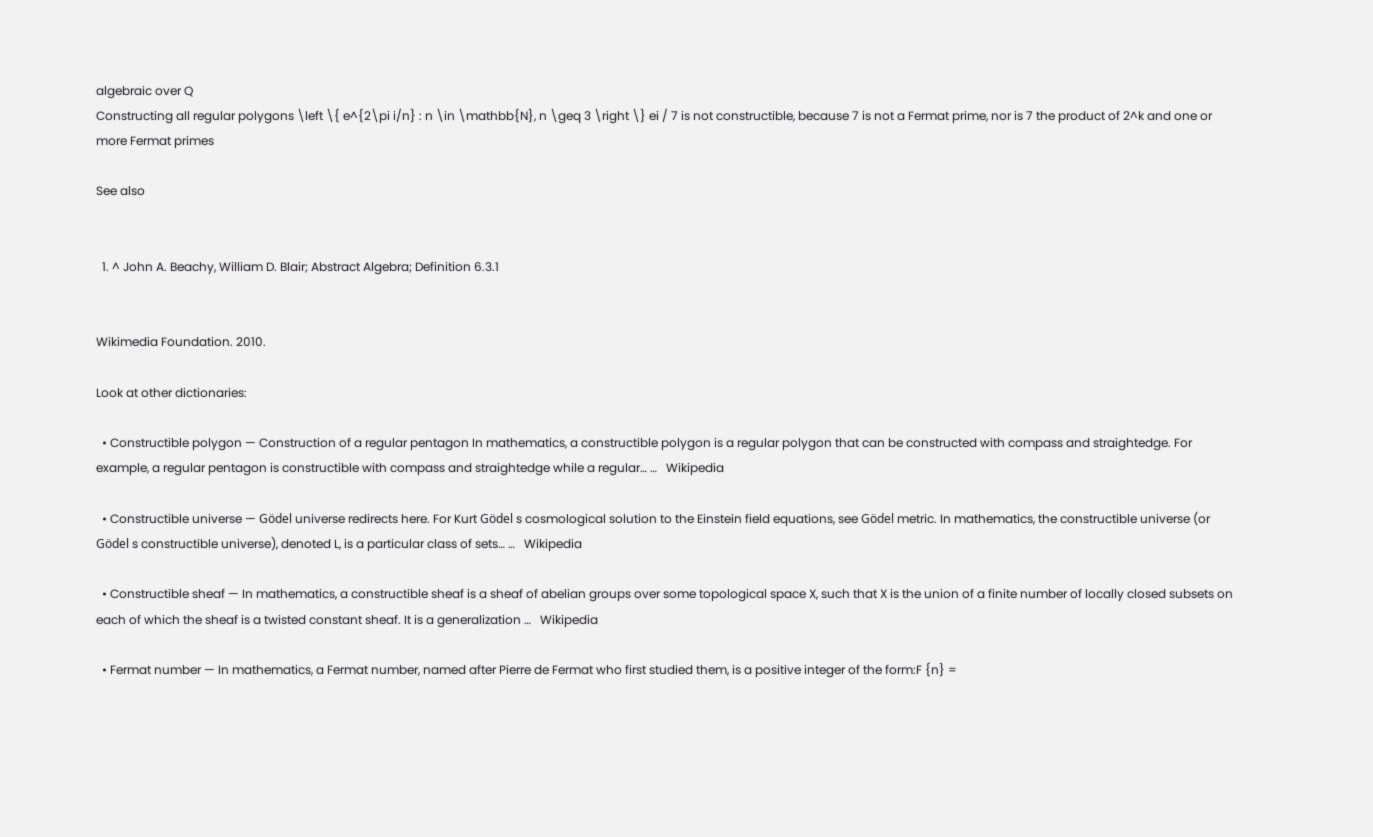algebraic over Q
Constructing all regular polygons \left \{ e^{2\pi i/n} : n \in \mathbb{N}, n \geq 3 \right \} ei / 7 is not constructible, because 7 is not a Fermat prime, nor is 7 the product of 2^k and one or more Fermat primes

See also


  1. ^ John A. Beachy, William D. Blair; Abstract Algebra; Definition 6.3.1


Wikimedia Foundation. 2010.

Look at other dictionaries:

  • Constructible polygon — Construction of a regular pentagon In mathematics, a constructible polygon is a regular polygon that can be constructed with compass and straightedge. For example, a regular pentagon is constructible with compass and straightedge while a regular… …   Wikipedia

  • Constructible universe — Gödel universe redirects here. For Kurt Gödel s cosmological solution to the Einstein field equations, see Gödel metric. In mathematics, the constructible universe (or Gödel s constructible universe), denoted L, is a particular class of sets… …   Wikipedia

  • Constructible sheaf — In mathematics, a constructible sheaf is a sheaf of abelian groups over some topological space X, such that X is the union of a finite number of locally closed subsets on each of which the sheaf is a twisted constant sheaf. It is a generalization …   Wikipedia

  • Fermat number — In mathematics, a Fermat number, named after Pierre de Fermat who first studied them, is a positive integer of the form:F {n} =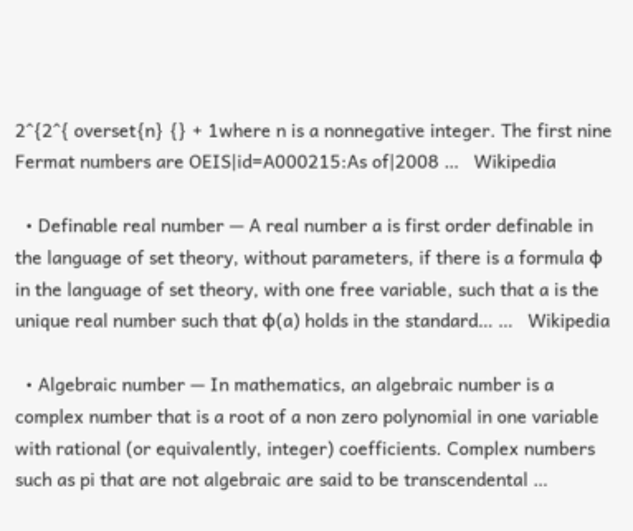2^{2^{ overset{n} {} + 1where n is a nonnegative integer. The first nine Fermat numbers are OEIS|id=A000215:As of|2008 …   Wikipedia

  • Definable real number — A real number a is first order definable in the language of set theory, without parameters, if there is a formula φ in the language of set theory, with one free variable, such that a is the unique real number such that φ(a) holds in the standard… …   Wikipedia

  • Algebraic number — In mathematics, an algebraic number is a complex number that is a root of a non zero polynomial in one variable with rational (or equivalently, integer) coefficients. Complex numbers such as pi that are not algebraic are said to be transcendental …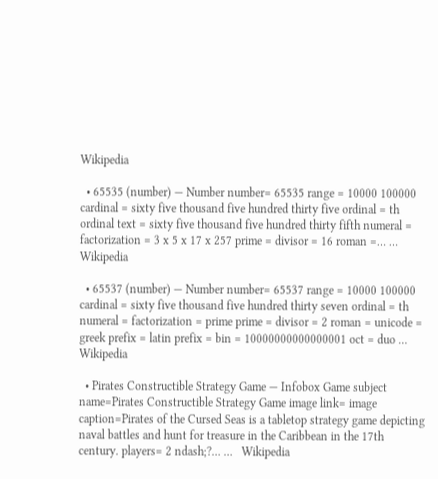Wikipedia

  • 65535 (number) — Number number= 65535 range = 10000 100000 cardinal = sixty five thousand five hundred thirty five ordinal = th ordinal text = sixty five thousand five hundred thirty fifth numeral = factorization = 3 x 5 x 17 x 257 prime = divisor = 16 roman =… …   Wikipedia

  • 65537 (number) — Number number= 65537 range = 10000 100000 cardinal = sixty five thousand five hundred thirty seven ordinal = th numeral = factorization = prime prime = divisor = 2 roman = unicode = greek prefix = latin prefix = bin = 10000000000000001 oct = duo …   Wikipedia

  • Pirates Constructible Strategy Game — Infobox Game subject name=Pirates Constructible Strategy Game image link= image caption=Pirates of the Cursed Seas is a tabletop strategy game depicting naval battles and hunt for treasure in the Caribbean in the 17th century. players= 2 ndash;?… …   Wikipedia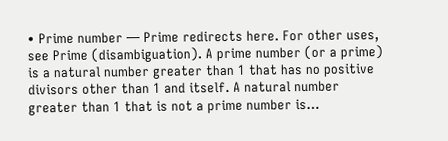• Prime number — Prime redirects here. For other uses, see Prime (disambiguation). A prime number (or a prime) is a natural number greater than 1 that has no positive divisors other than 1 and itself. A natural number greater than 1 that is not a prime number is…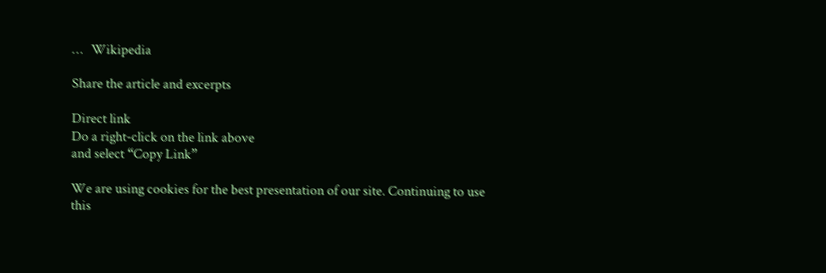…   Wikipedia

Share the article and excerpts

Direct link
Do a right-click on the link above
and select “Copy Link”

We are using cookies for the best presentation of our site. Continuing to use this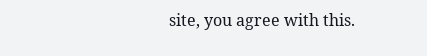site, you agree with this.